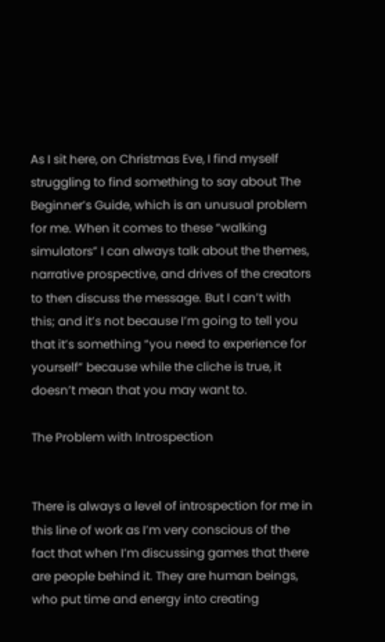As I sit here, on Christmas Eve, I find myself struggling to find something to say about The Beginner’s Guide, which is an unusual problem for me. When it comes to these “walking simulators” I can always talk about the themes, narrative prospective, and drives of the creators to then discuss the message. But I can’t with this; and it’s not because I’m going to tell you that it’s something “you need to experience for yourself” because while the cliche is true, it doesn’t mean that you may want to.

The Problem with Introspection


There is always a level of introspection for me in this line of work as I’m very conscious of the fact that when I’m discussing games that there are people behind it. They are human beings, who put time and energy into creating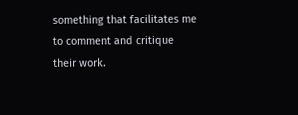something that facilitates me to comment and critique their work.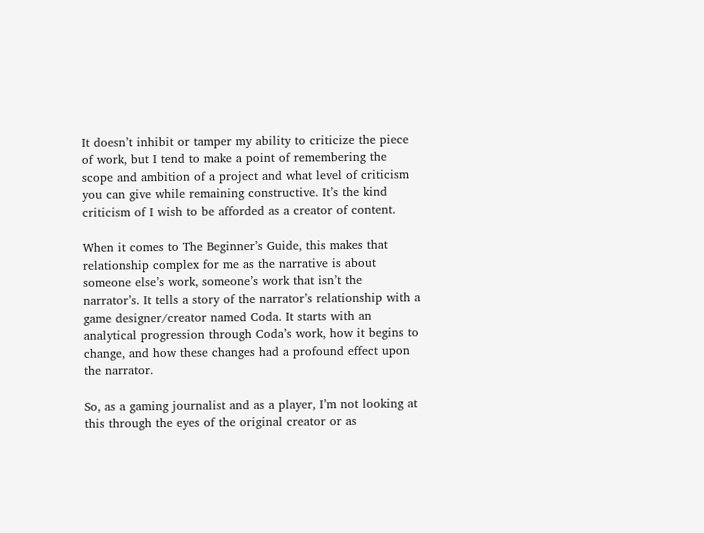It doesn’t inhibit or tamper my ability to criticize the piece of work, but I tend to make a point of remembering the scope and ambition of a project and what level of criticism you can give while remaining constructive. It’s the kind criticism of I wish to be afforded as a creator of content.

When it comes to The Beginner’s Guide, this makes that relationship complex for me as the narrative is about someone else’s work, someone’s work that isn’t the narrator’s. It tells a story of the narrator’s relationship with a game designer/creator named Coda. It starts with an analytical progression through Coda’s work, how it begins to change, and how these changes had a profound effect upon the narrator.

So, as a gaming journalist and as a player, I’m not looking at this through the eyes of the original creator or as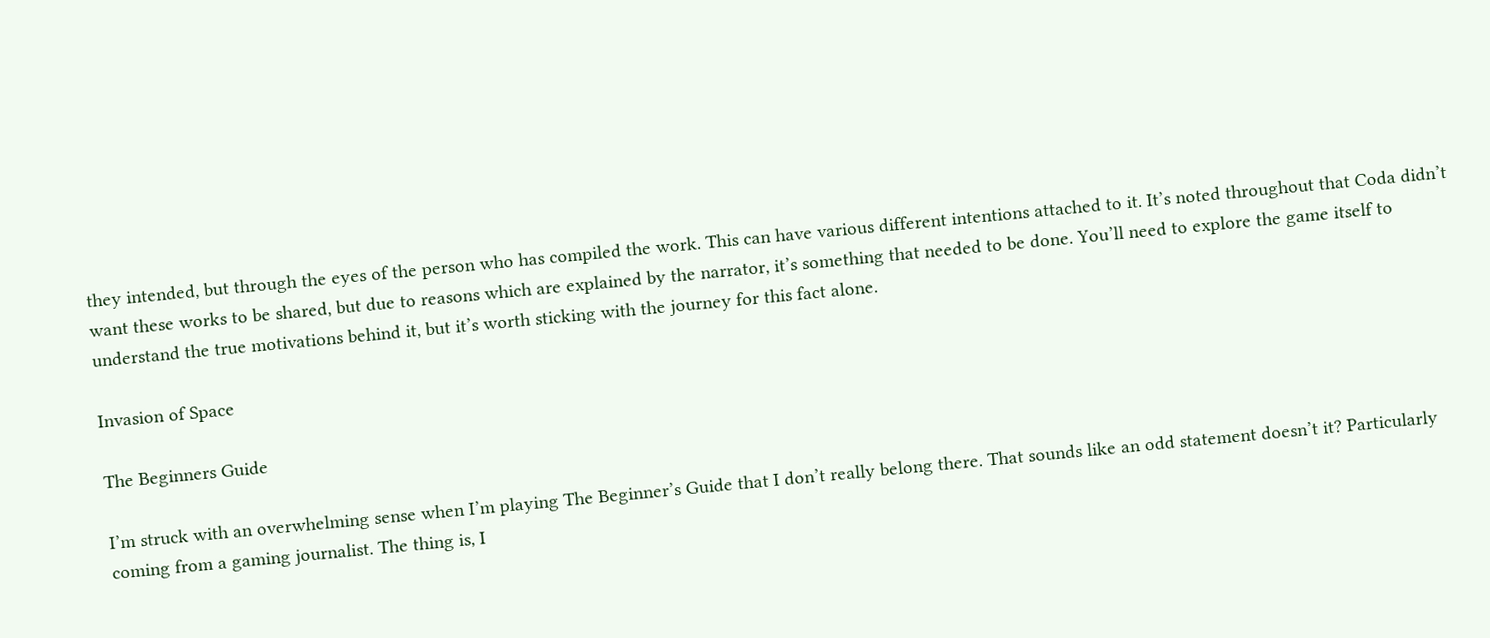they intended, but through the eyes of the person who has compiled the work. This can have various different intentions attached to it. It’s noted throughout that Coda didn’t want these works to be shared, but due to reasons which are explained by the narrator, it’s something that needed to be done. You’ll need to explore the game itself to understand the true motivations behind it, but it’s worth sticking with the journey for this fact alone.

Invasion of Space

The Beginners Guide

I’m struck with an overwhelming sense when I’m playing The Beginner’s Guide that I don’t really belong there. That sounds like an odd statement doesn’t it? Particularly coming from a gaming journalist. The thing is, I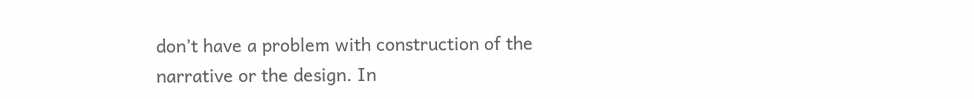don’t have a problem with construction of the narrative or the design. In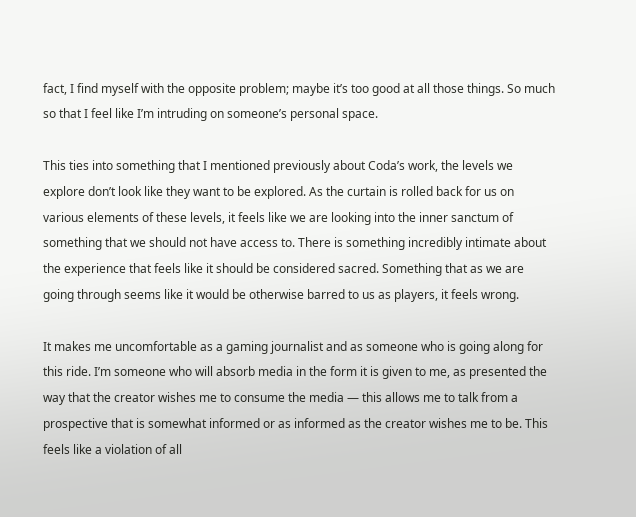fact, I find myself with the opposite problem; maybe it’s too good at all those things. So much so that I feel like I’m intruding on someone’s personal space.

This ties into something that I mentioned previously about Coda’s work, the levels we explore don’t look like they want to be explored. As the curtain is rolled back for us on various elements of these levels, it feels like we are looking into the inner sanctum of something that we should not have access to. There is something incredibly intimate about the experience that feels like it should be considered sacred. Something that as we are going through seems like it would be otherwise barred to us as players, it feels wrong.

It makes me uncomfortable as a gaming journalist and as someone who is going along for this ride. I’m someone who will absorb media in the form it is given to me, as presented the way that the creator wishes me to consume the media — this allows me to talk from a prospective that is somewhat informed or as informed as the creator wishes me to be. This feels like a violation of all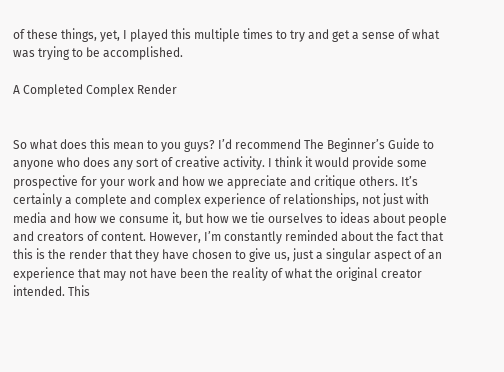of these things, yet, I played this multiple times to try and get a sense of what was trying to be accomplished.

A Completed Complex Render


So what does this mean to you guys? I’d recommend The Beginner’s Guide to anyone who does any sort of creative activity. I think it would provide some prospective for your work and how we appreciate and critique others. It’s certainly a complete and complex experience of relationships, not just with media and how we consume it, but how we tie ourselves to ideas about people and creators of content. However, I’m constantly reminded about the fact that this is the render that they have chosen to give us, just a singular aspect of an experience that may not have been the reality of what the original creator intended. This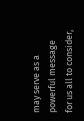may serve as a powerful message for us all to consider,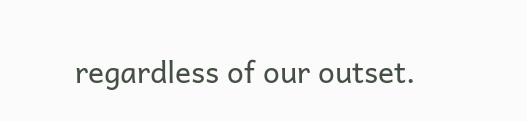regardless of our outset.